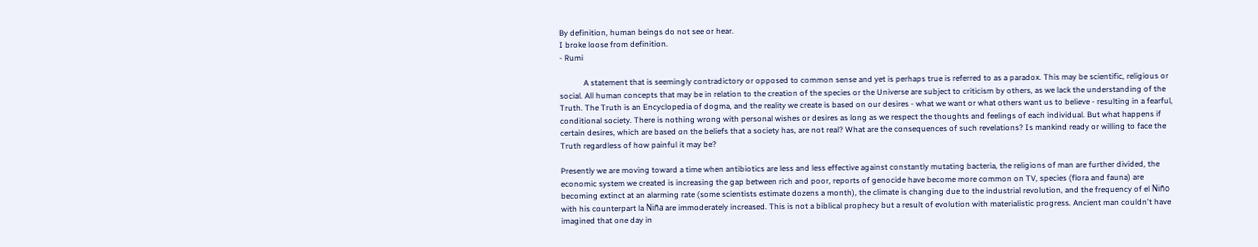By definition, human beings do not see or hear.
I broke loose from definition.
- Rumi

            A statement that is seemingly contradictory or opposed to common sense and yet is perhaps true is referred to as a paradox. This may be scientific, religious or social. All human concepts that may be in relation to the creation of the species or the Universe are subject to criticism by others, as we lack the understanding of the Truth. The Truth is an Encyclopedia of dogma, and the reality we create is based on our desires - what we want or what others want us to believe - resulting in a fearful, conditional society. There is nothing wrong with personal wishes or desires as long as we respect the thoughts and feelings of each individual. But what happens if certain desires, which are based on the beliefs that a society has, are not real? What are the consequences of such revelations? Is mankind ready or willing to face the Truth regardless of how painful it may be?

Presently we are moving toward a time when antibiotics are less and less effective against constantly mutating bacteria, the religions of man are further divided, the economic system we created is increasing the gap between rich and poor, reports of genocide have become more common on TV, species (flora and fauna) are becoming extinct at an alarming rate (some scientists estimate dozens a month), the climate is changing due to the industrial revolution, and the frequency of el Niño with his counterpart la Niña are immoderately increased. This is not a biblical prophecy but a result of evolution with materialistic progress. Ancient man couldn't have imagined that one day in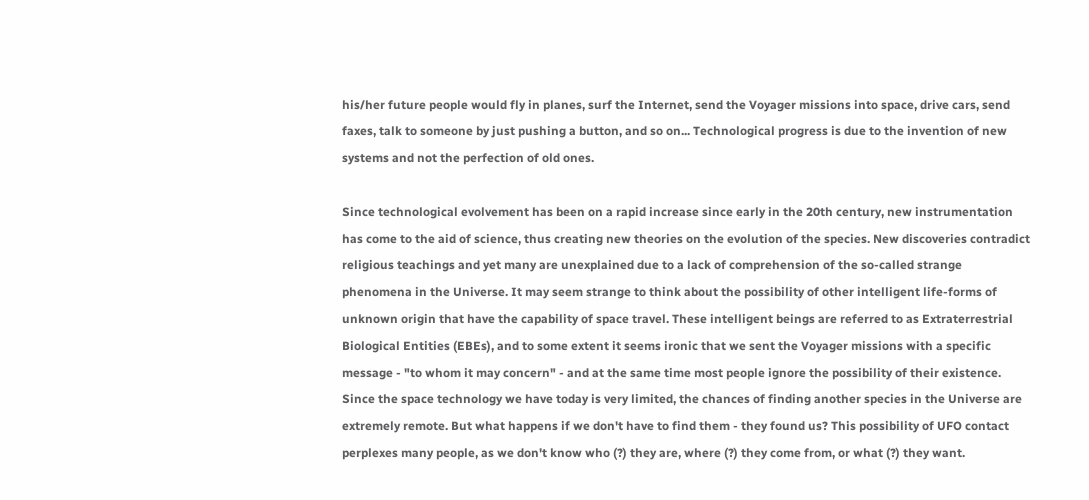his/her future people would fly in planes, surf the Internet, send the Voyager missions into space, drive cars, send faxes, talk to someone by just pushing a button, and so on... Technological progress is due to the invention of new systems and not the perfection of old ones.

Since technological evolvement has been on a rapid increase since early in the 20th century, new instrumentation has come to the aid of science, thus creating new theories on the evolution of the species. New discoveries contradict religious teachings and yet many are unexplained due to a lack of comprehension of the so-called strange phenomena in the Universe. It may seem strange to think about the possibility of other intelligent life-forms of unknown origin that have the capability of space travel. These intelligent beings are referred to as Extraterrestrial Biological Entities (EBEs), and to some extent it seems ironic that we sent the Voyager missions with a specific message - "to whom it may concern" - and at the same time most people ignore the possibility of their existence. Since the space technology we have today is very limited, the chances of finding another species in the Universe are extremely remote. But what happens if we don't have to find them - they found us? This possibility of UFO contact perplexes many people, as we don't know who (?) they are, where (?) they come from, or what (?) they want.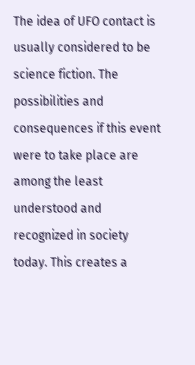The idea of UFO contact is usually considered to be science fiction. The possibilities and consequences if this event were to take place are among the least understood and recognized in society today. This creates a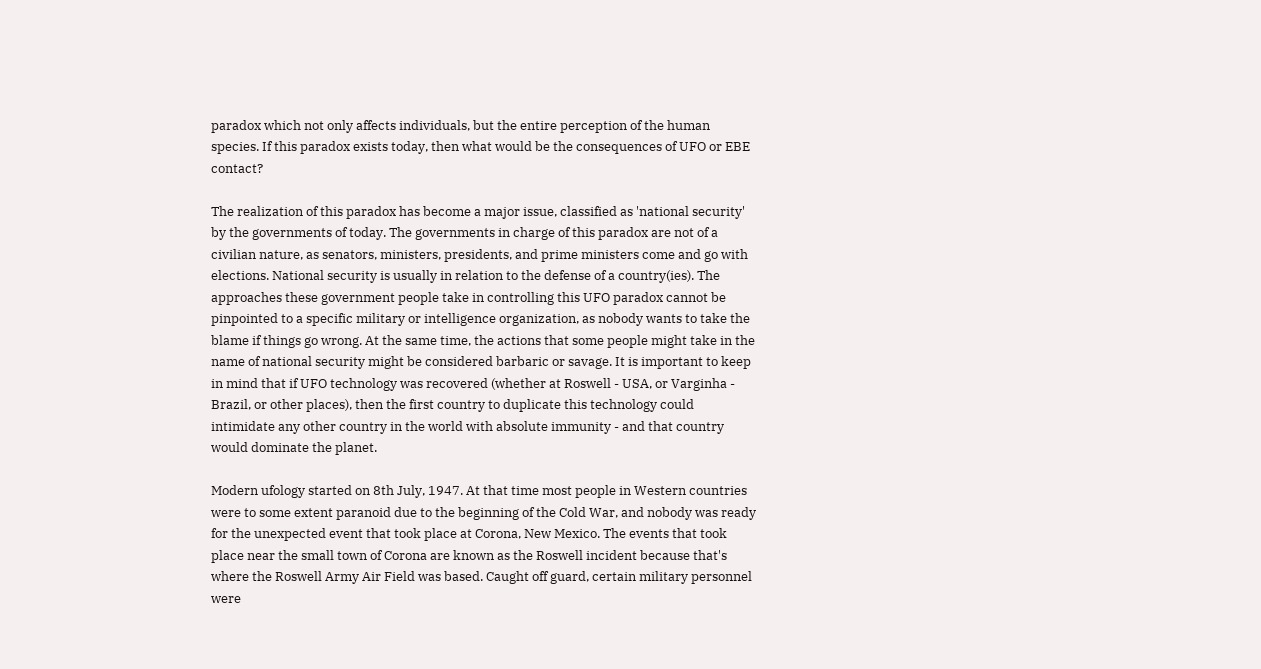paradox which not only affects individuals, but the entire perception of the human species. If this paradox exists today, then what would be the consequences of UFO or EBE contact?

The realization of this paradox has become a major issue, classified as 'national security' by the governments of today. The governments in charge of this paradox are not of a civilian nature, as senators, ministers, presidents, and prime ministers come and go with elections. National security is usually in relation to the defense of a country(ies). The approaches these government people take in controlling this UFO paradox cannot be pinpointed to a specific military or intelligence organization, as nobody wants to take the blame if things go wrong. At the same time, the actions that some people might take in the name of national security might be considered barbaric or savage. It is important to keep in mind that if UFO technology was recovered (whether at Roswell - USA, or Varginha - Brazil, or other places), then the first country to duplicate this technology could intimidate any other country in the world with absolute immunity - and that country would dominate the planet.

Modern ufology started on 8th July, 1947. At that time most people in Western countries were to some extent paranoid due to the beginning of the Cold War, and nobody was ready for the unexpected event that took place at Corona, New Mexico. The events that took place near the small town of Corona are known as the Roswell incident because that's where the Roswell Army Air Field was based. Caught off guard, certain military personnel were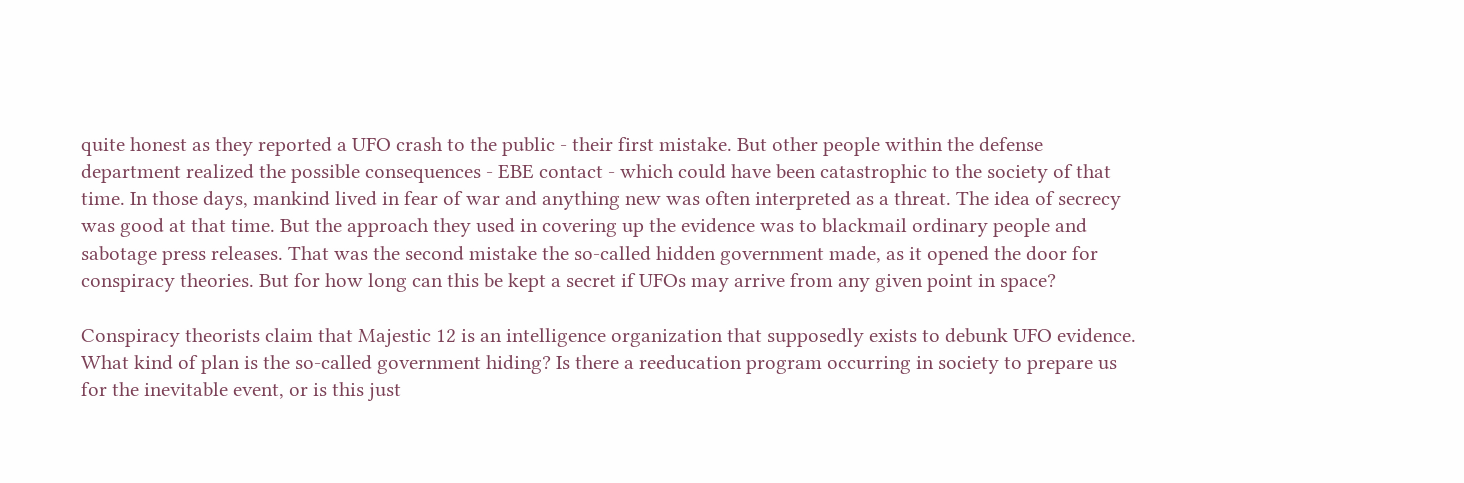quite honest as they reported a UFO crash to the public - their first mistake. But other people within the defense department realized the possible consequences - EBE contact - which could have been catastrophic to the society of that time. In those days, mankind lived in fear of war and anything new was often interpreted as a threat. The idea of secrecy was good at that time. But the approach they used in covering up the evidence was to blackmail ordinary people and sabotage press releases. That was the second mistake the so-called hidden government made, as it opened the door for conspiracy theories. But for how long can this be kept a secret if UFOs may arrive from any given point in space?

Conspiracy theorists claim that Majestic 12 is an intelligence organization that supposedly exists to debunk UFO evidence. What kind of plan is the so-called government hiding? Is there a reeducation program occurring in society to prepare us for the inevitable event, or is this just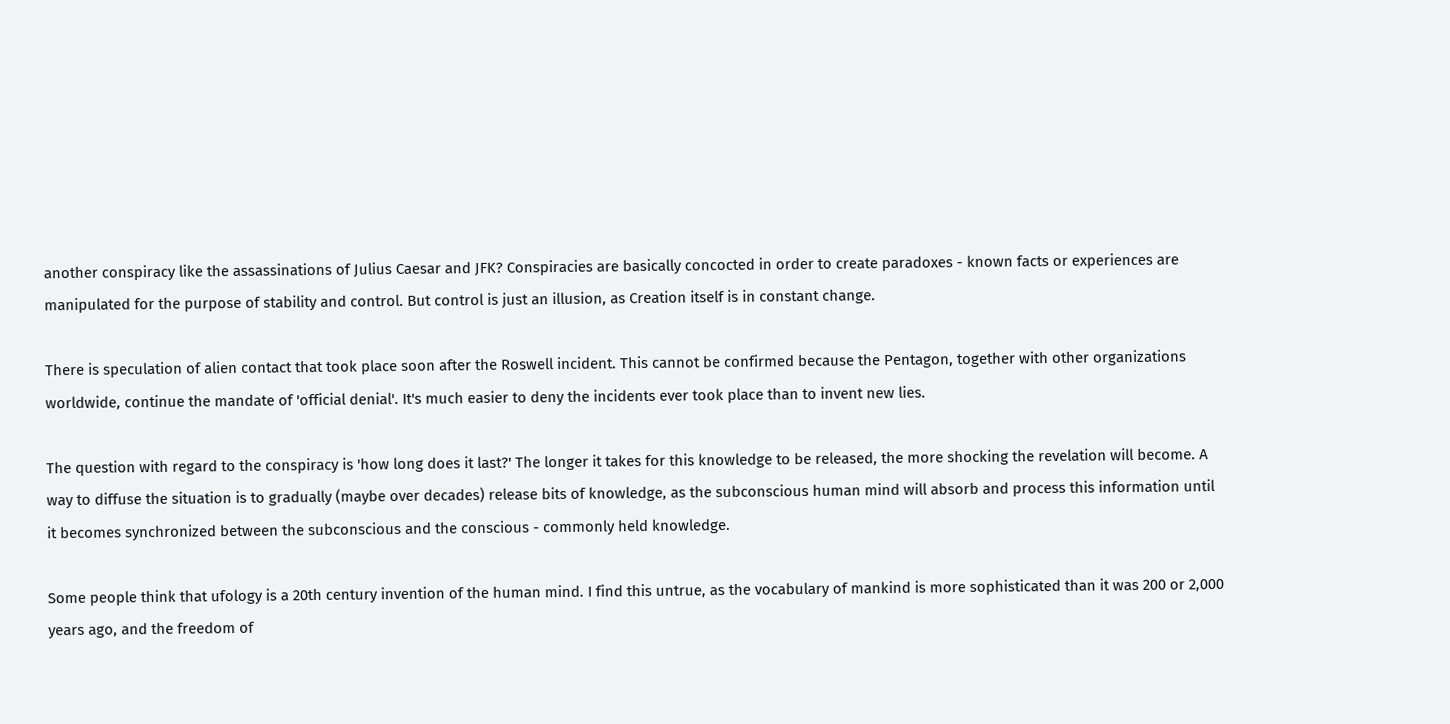another conspiracy like the assassinations of Julius Caesar and JFK? Conspiracies are basically concocted in order to create paradoxes - known facts or experiences are manipulated for the purpose of stability and control. But control is just an illusion, as Creation itself is in constant change.

There is speculation of alien contact that took place soon after the Roswell incident. This cannot be confirmed because the Pentagon, together with other organizations worldwide, continue the mandate of 'official denial'. It's much easier to deny the incidents ever took place than to invent new lies.

The question with regard to the conspiracy is 'how long does it last?' The longer it takes for this knowledge to be released, the more shocking the revelation will become. A way to diffuse the situation is to gradually (maybe over decades) release bits of knowledge, as the subconscious human mind will absorb and process this information until it becomes synchronized between the subconscious and the conscious - commonly held knowledge.

Some people think that ufology is a 20th century invention of the human mind. I find this untrue, as the vocabulary of mankind is more sophisticated than it was 200 or 2,000 years ago, and the freedom of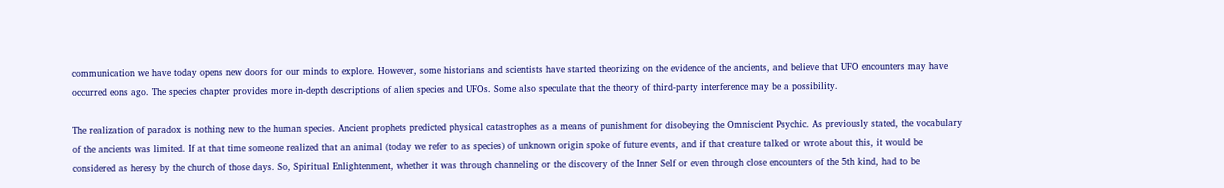communication we have today opens new doors for our minds to explore. However, some historians and scientists have started theorizing on the evidence of the ancients, and believe that UFO encounters may have occurred eons ago. The species chapter provides more in-depth descriptions of alien species and UFOs. Some also speculate that the theory of third-party interference may be a possibility.

The realization of paradox is nothing new to the human species. Ancient prophets predicted physical catastrophes as a means of punishment for disobeying the Omniscient Psychic. As previously stated, the vocabulary of the ancients was limited. If at that time someone realized that an animal (today we refer to as species) of unknown origin spoke of future events, and if that creature talked or wrote about this, it would be considered as heresy by the church of those days. So, Spiritual Enlightenment, whether it was through channeling or the discovery of the Inner Self or even through close encounters of the 5th kind, had to be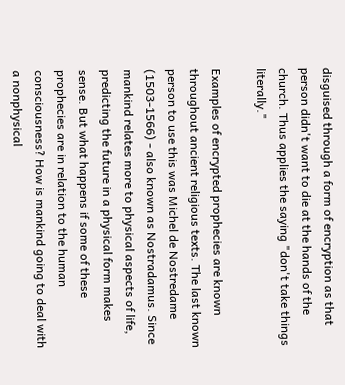disguised through a form of encryption as that person didn't want to die at the hands of the church. Thus applies the saying "don't take things literally."

Examples of encrypted prophecies are known throughout ancient religious texts. The last known person to use this was Michel de Nostredame (1503-1566) - also known as Nostradamus. Since mankind relates more to physical aspects of life, predicting the future in a physical form makes sense. But what happens if some of these prophecies are in relation to the human consciousness? How is mankind going to deal with a nonphysical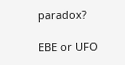paradox?

EBE or UFO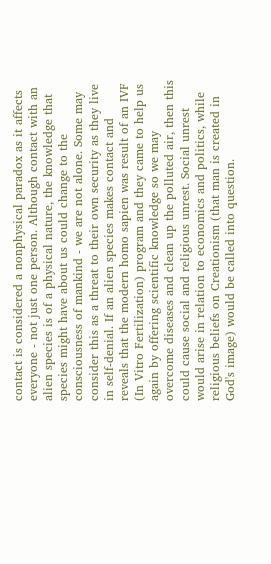contact is considered a nonphysical paradox as it affects everyone - not just one person. Although contact with an alien species is of a physical nature, the knowledge that species might have about us could change to the consciousness of mankind - we are not alone. Some may consider this as a threat to their own security as they live in self-denial. If an alien species makes contact and reveals that the modern homo sapien was result of an IVF (In Vitro Fertilization) program and they came to help us again by offering scientific knowledge so we may overcome diseases and clean up the polluted air, then this could cause social and religious unrest. Social unrest would arise in relation to economics and politics, while religious beliefs on Creationism (that man is created in God's image) would be called into question.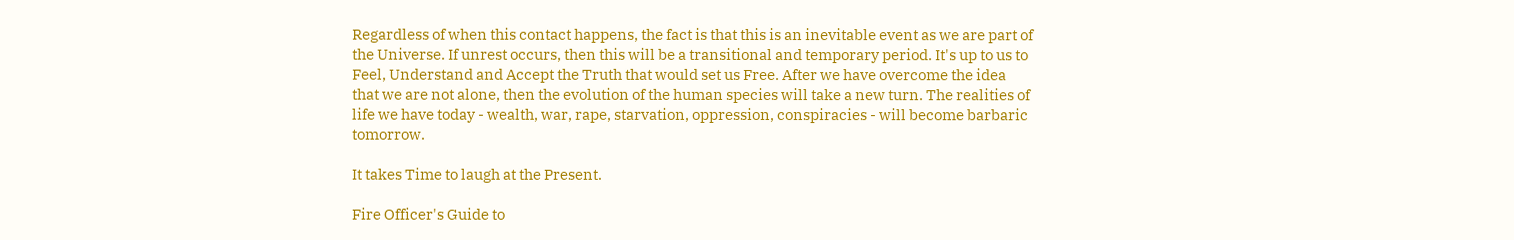Regardless of when this contact happens, the fact is that this is an inevitable event as we are part of the Universe. If unrest occurs, then this will be a transitional and temporary period. It's up to us to Feel, Understand and Accept the Truth that would set us Free. After we have overcome the idea that we are not alone, then the evolution of the human species will take a new turn. The realities of life we have today - wealth, war, rape, starvation, oppression, conspiracies - will become barbaric tomorrow.

It takes Time to laugh at the Present.

Fire Officer's Guide to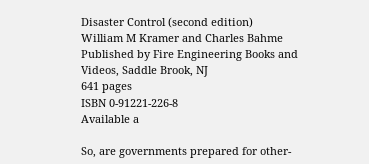Disaster Control (second edition)
William M Kramer and Charles Bahme
Published by Fire Engineering Books and Videos, Saddle Brook, NJ
641 pages
ISBN 0-91221-226-8
Available a

So, are governments prepared for other-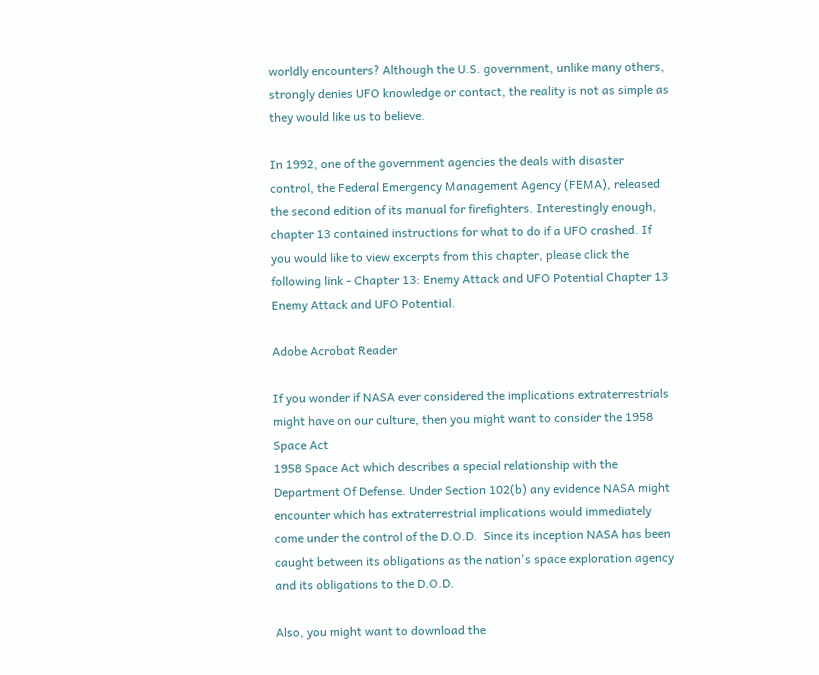worldly encounters? Although the U.S. government, unlike many others, strongly denies UFO knowledge or contact, the reality is not as simple as they would like us to believe.

In 1992, one of the government agencies the deals with disaster control, the Federal Emergency Management Agency (FEMA), released the second edition of its manual for firefighters. Interestingly enough, chapter 13 contained instructions for what to do if a UFO crashed. If you would like to view excerpts from this chapter, please click the following link - Chapter 13: Enemy Attack and UFO Potential Chapter 13 Enemy Attack and UFO Potential.

Adobe Acrobat Reader

If you wonder if NASA ever considered the implications extraterrestrials might have on our culture, then you might want to consider the 1958 Space Act
1958 Space Act which describes a special relationship with the Department Of Defense. Under Section 102(b) any evidence NASA might encounter which has extraterrestrial implications would immediately come under the control of the D.O.D.  Since its inception NASA has been caught between its obligations as the nation's space exploration agency and its obligations to the D.O.D.

Also, you might want to download the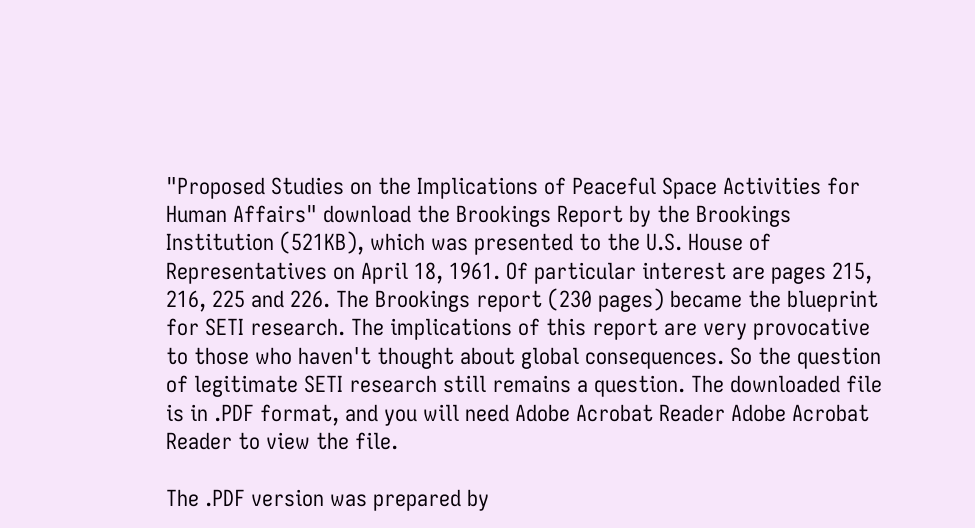"Proposed Studies on the Implications of Peaceful Space Activities for Human Affairs" download the Brookings Report by the Brookings Institution (521KB), which was presented to the U.S. House of Representatives on April 18, 1961. Of particular interest are pages 215, 216, 225 and 226. The Brookings report (230 pages) became the blueprint for SETI research. The implications of this report are very provocative to those who haven't thought about global consequences. So the question of legitimate SETI research still remains a question. The downloaded file is in .PDF format, and you will need Adobe Acrobat Reader Adobe Acrobat Reader to view the file.

The .PDF version was prepared by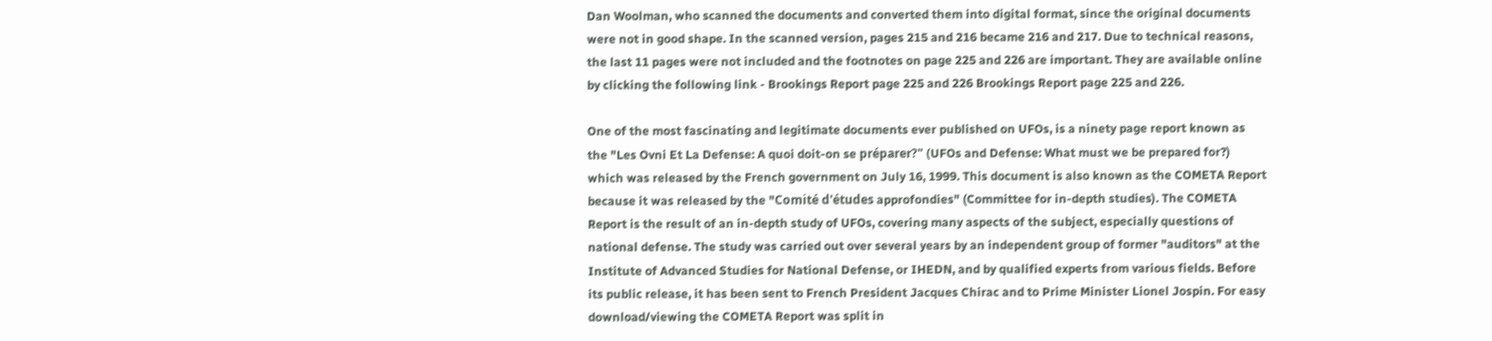Dan Woolman, who scanned the documents and converted them into digital format, since the original documents were not in good shape. In the scanned version, pages 215 and 216 became 216 and 217. Due to technical reasons, the last 11 pages were not included and the footnotes on page 225 and 226 are important. They are available online by clicking the following link - Brookings Report page 225 and 226 Brookings Report page 225 and 226.

One of the most fascinating and legitimate documents ever published on UFOs, is a ninety page report known as the "Les Ovni Et La Defense: A quoi doit-on se préparer?" (UFOs and Defense: What must we be prepared for?) which was released by the French government on July 16, 1999. This document is also known as the COMETA Report because it was released by the "Comité d'études approfondies" (Committee for in-depth studies). The COMETA Report is the result of an in-depth study of UFOs, covering many aspects of the subject, especially questions of national defense. The study was carried out over several years by an independent group of former "auditors" at the Institute of Advanced Studies for National Defense, or IHEDN, and by qualified experts from various fields. Before its public release, it has been sent to French President Jacques Chirac and to Prime Minister Lionel Jospin. For easy download/viewing the COMETA Report was split in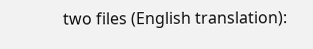two files (English translation):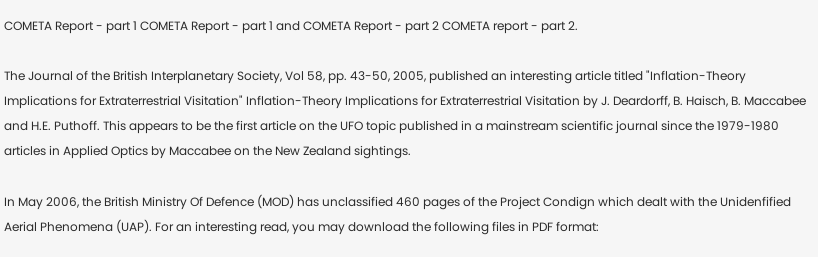COMETA Report - part 1 COMETA Report - part 1 and COMETA Report - part 2 COMETA report - part 2.

The Journal of the British Interplanetary Society, Vol 58, pp. 43-50, 2005, published an interesting article titled "Inflation-Theory Implications for Extraterrestrial Visitation" Inflation-Theory Implications for Extraterrestrial Visitation by J. Deardorff, B. Haisch, B. Maccabee and H.E. Puthoff. This appears to be the first article on the UFO topic published in a mainstream scientific journal since the 1979-1980 articles in Applied Optics by Maccabee on the New Zealand sightings.

In May 2006, the British Ministry Of Defence (MOD) has unclassified 460 pages of the Project Condign which dealt with the Unidenfified Aerial Phenomena (UAP). For an interesting read, you may download the following files in PDF format: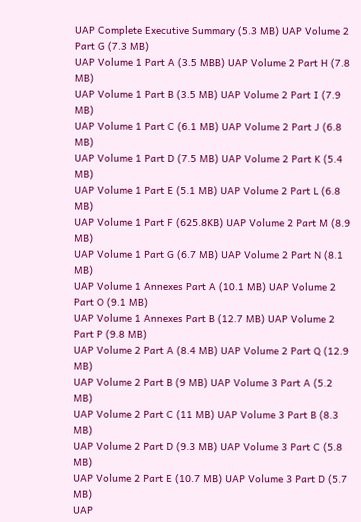UAP Complete Executive Summary (5.3 MB) UAP Volume 2 Part G (7.3 MB)
UAP Volume 1 Part A (3.5 MBB) UAP Volume 2 Part H (7.8 MB)
UAP Volume 1 Part B (3.5 MB) UAP Volume 2 Part I (7.9 MB)
UAP Volume 1 Part C (6.1 MB) UAP Volume 2 Part J (6.8 MB)
UAP Volume 1 Part D (7.5 MB) UAP Volume 2 Part K (5.4 MB)
UAP Volume 1 Part E (5.1 MB) UAP Volume 2 Part L (6.8 MB)
UAP Volume 1 Part F (625.8KB) UAP Volume 2 Part M (8.9 MB)
UAP Volume 1 Part G (6.7 MB) UAP Volume 2 Part N (8.1 MB)
UAP Volume 1 Annexes Part A (10.1 MB) UAP Volume 2 Part O (9.1 MB)
UAP Volume 1 Annexes Part B (12.7 MB) UAP Volume 2 Part P (9.8 MB)
UAP Volume 2 Part A (8.4 MB) UAP Volume 2 Part Q (12.9 MB)
UAP Volume 2 Part B (9 MB) UAP Volume 3 Part A (5.2 MB)
UAP Volume 2 Part C (11 MB) UAP Volume 3 Part B (8.3 MB)
UAP Volume 2 Part D (9.3 MB) UAP Volume 3 Part C (5.8 MB)
UAP Volume 2 Part E (10.7 MB) UAP Volume 3 Part D (5.7 MB)
UAP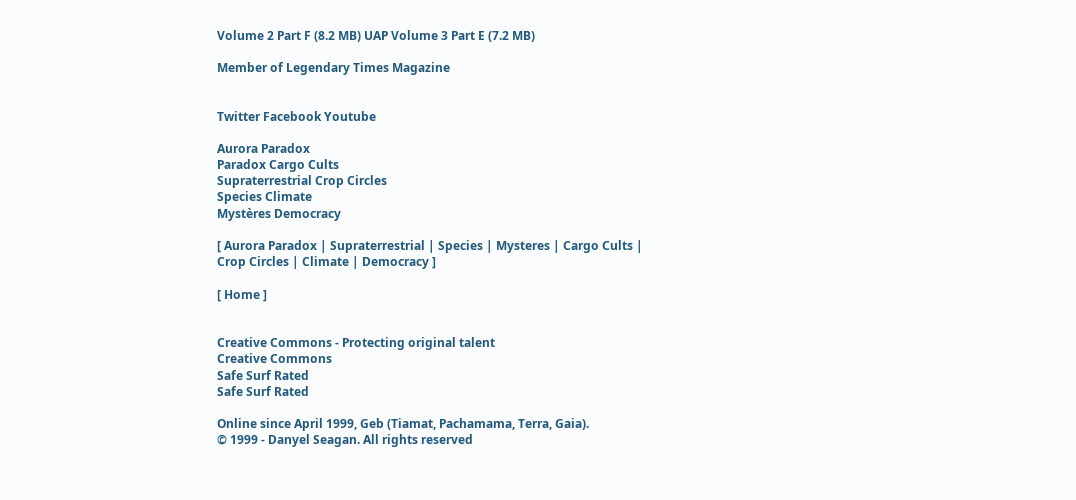Volume 2 Part F (8.2 MB) UAP Volume 3 Part E (7.2 MB)

Member of Legendary Times Magazine


Twitter Facebook Youtube

Aurora Paradox
Paradox Cargo Cults
Supraterrestrial Crop Circles
Species Climate
Mystères Democracy

[ Aurora Paradox | Supraterrestrial | Species | Mysteres | Cargo Cults |
Crop Circles | Climate | Democracy ]

[ Home ]


Creative Commons - Protecting original talent
Creative Commons
Safe Surf Rated
Safe Surf Rated

Online since April 1999, Geb (Tiamat, Pachamama, Terra, Gaia).
© 1999 - Danyel Seagan. All rights reserved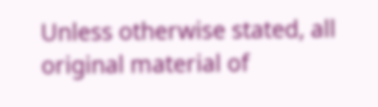Unless otherwise stated, all original material of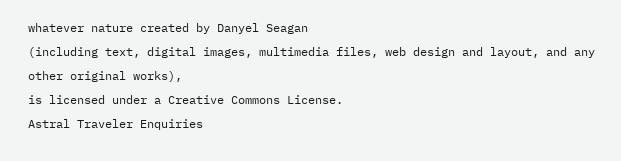whatever nature created by Danyel Seagan
(including text, digital images, multimedia files, web design and layout, and any other original works),
is licensed under a Creative Commons License.
Astral Traveler Enquiries